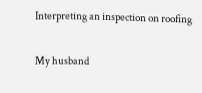Interpreting an inspection on roofing

My husband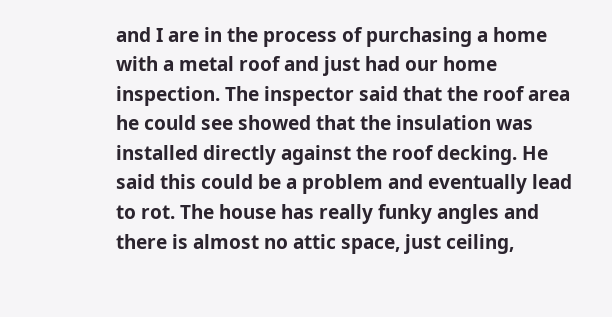and I are in the process of purchasing a home with a metal roof and just had our home inspection. The inspector said that the roof area he could see showed that the insulation was installed directly against the roof decking. He said this could be a problem and eventually lead to rot. The house has really funky angles and there is almost no attic space, just ceiling,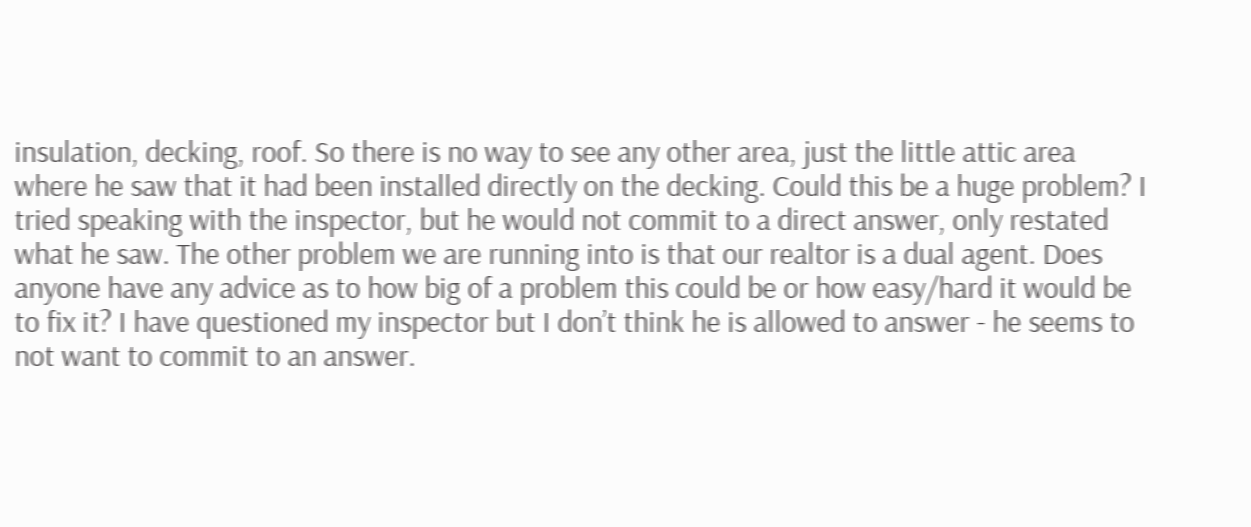insulation, decking, roof. So there is no way to see any other area, just the little attic area where he saw that it had been installed directly on the decking. Could this be a huge problem? I tried speaking with the inspector, but he would not commit to a direct answer, only restated what he saw. The other problem we are running into is that our realtor is a dual agent. Does anyone have any advice as to how big of a problem this could be or how easy/hard it would be to fix it? I have questioned my inspector but I don’t think he is allowed to answer - he seems to not want to commit to an answer.